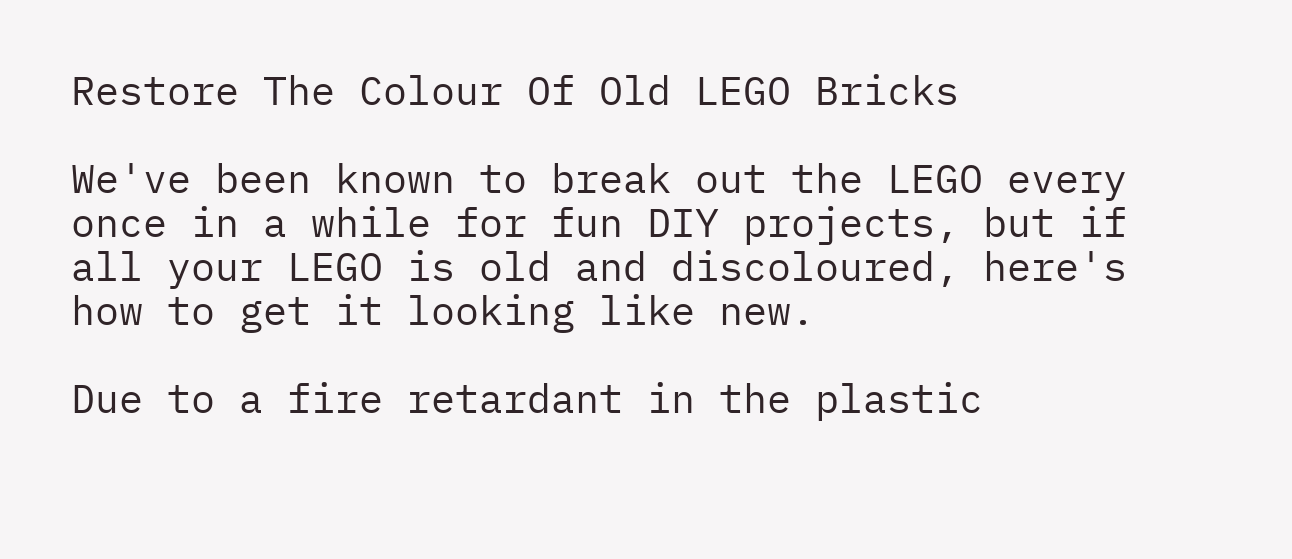Restore The Colour Of Old LEGO Bricks

We've been known to break out the LEGO every once in a while for fun DIY projects, but if all your LEGO is old and discoloured, here's how to get it looking like new.

Due to a fire retardant in the plastic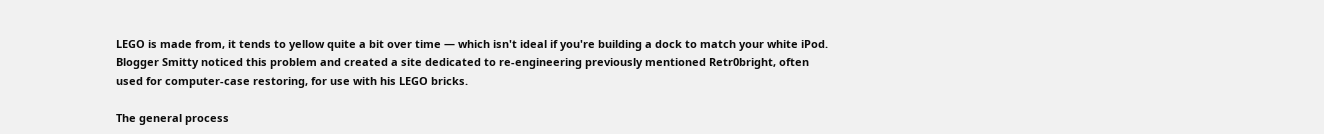LEGO is made from, it tends to yellow quite a bit over time — which isn't ideal if you're building a dock to match your white iPod. Blogger Smitty noticed this problem and created a site dedicated to re-engineering previously mentioned Retr0bright, often used for computer-case restoring, for use with his LEGO bricks.

The general process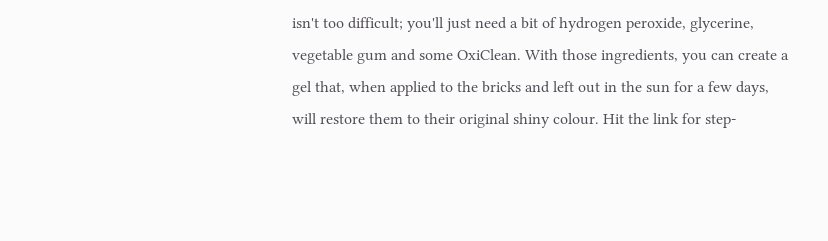isn't too difficult; you'll just need a bit of hydrogen peroxide, glycerine, vegetable gum and some OxiClean. With those ingredients, you can create a gel that, when applied to the bricks and left out in the sun for a few days, will restore them to their original shiny colour. Hit the link for step-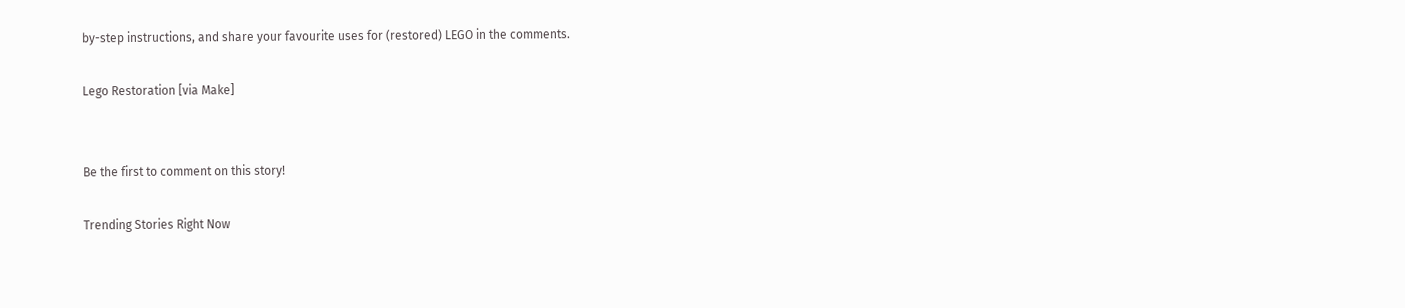by-step instructions, and share your favourite uses for (restored) LEGO in the comments.

Lego Restoration [via Make]


Be the first to comment on this story!

Trending Stories Right Now